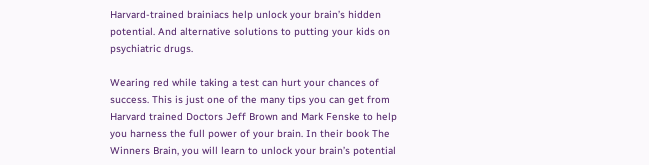Harvard-trained brainiacs help unlock your brain’s hidden potential. And alternative solutions to putting your kids on psychiatric drugs.

Wearing red while taking a test can hurt your chances of success. This is just one of the many tips you can get from Harvard trained Doctors Jeff Brown and Mark Fenske to help you harness the full power of your brain. In their book The Winners Brain, you will learn to unlock your brain’s potential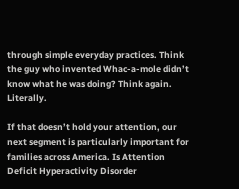through simple everyday practices. Think the guy who invented Whac-a-mole didn’t know what he was doing? Think again. Literally.

If that doesn’t hold your attention, our next segment is particularly important for families across America. Is Attention Deficit Hyperactivity Disorder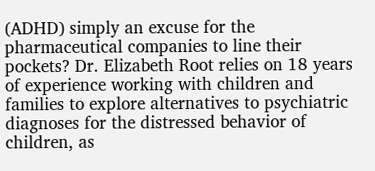(ADHD) simply an excuse for the pharmaceutical companies to line their pockets? Dr. Elizabeth Root relies on 18 years of experience working with children and families to explore alternatives to psychiatric diagnoses for the distressed behavior of children, as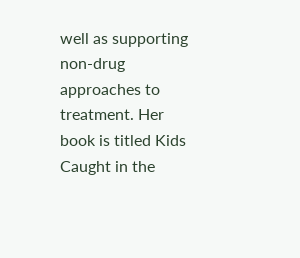well as supporting non-drug approaches to treatment. Her book is titled Kids Caught in the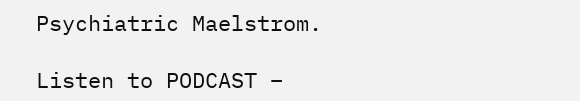Psychiatric Maelstrom.

Listen to PODCAST –